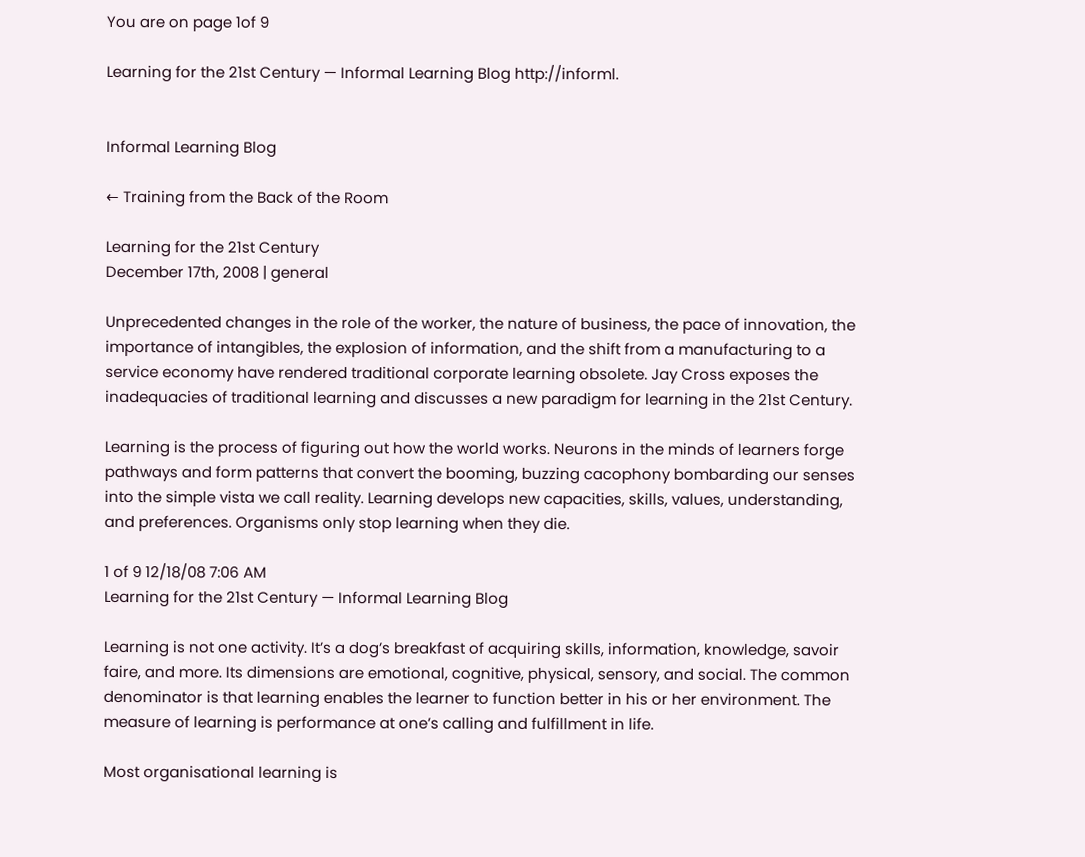You are on page 1of 9

Learning for the 21st Century — Informal Learning Blog http://informl.


Informal Learning Blog

← Training from the Back of the Room

Learning for the 21st Century
December 17th, 2008 | general

Unprecedented changes in the role of the worker, the nature of business, the pace of innovation, the
importance of intangibles, the explosion of information, and the shift from a manufacturing to a
service economy have rendered traditional corporate learning obsolete. Jay Cross exposes the
inadequacies of traditional learning and discusses a new paradigm for learning in the 21st Century.

Learning is the process of figuring out how the world works. Neurons in the minds of learners forge
pathways and form patterns that convert the booming, buzzing cacophony bombarding our senses
into the simple vista we call reality. Learning develops new capacities, skills, values, understanding,
and preferences. Organisms only stop learning when they die.

1 of 9 12/18/08 7:06 AM
Learning for the 21st Century — Informal Learning Blog

Learning is not one activity. It’s a dog’s breakfast of acquiring skills, information, knowledge, savoir
faire, and more. Its dimensions are emotional, cognitive, physical, sensory, and social. The common
denominator is that learning enables the learner to function better in his or her environment. The
measure of learning is performance at one’s calling and fulfillment in life.

Most organisational learning is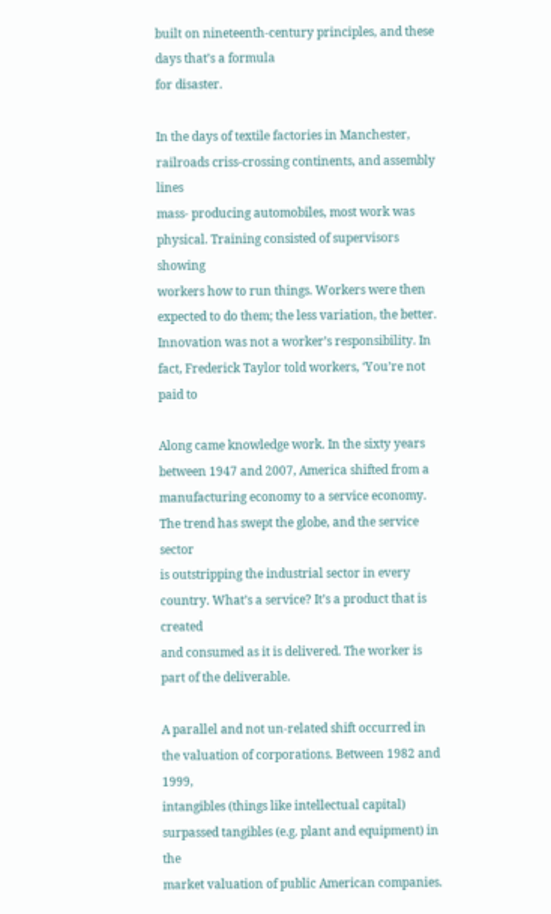built on nineteenth-century principles, and these days that’s a formula
for disaster.

In the days of textile factories in Manchester, railroads criss-crossing continents, and assembly lines
mass- producing automobiles, most work was physical. Training consisted of supervisors showing
workers how to run things. Workers were then expected to do them; the less variation, the better.
Innovation was not a worker’s responsibility. In fact, Frederick Taylor told workers, ‘You’re not paid to

Along came knowledge work. In the sixty years between 1947 and 2007, America shifted from a
manufacturing economy to a service economy. The trend has swept the globe, and the service sector
is outstripping the industrial sector in every country. What’s a service? It’s a product that is created
and consumed as it is delivered. The worker is part of the deliverable.

A parallel and not un-related shift occurred in the valuation of corporations. Between 1982 and 1999,
intangibles (things like intellectual capital) surpassed tangibles (e.g. plant and equipment) in the
market valuation of public American companies.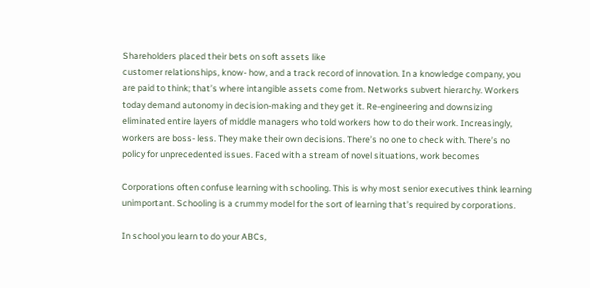Shareholders placed their bets on soft assets like
customer relationships, know- how, and a track record of innovation. In a knowledge company, you
are paid to think; that’s where intangible assets come from. Networks subvert hierarchy. Workers
today demand autonomy in decision-making and they get it. Re-engineering and downsizing
eliminated entire layers of middle managers who told workers how to do their work. Increasingly,
workers are boss- less. They make their own decisions. There’s no one to check with. There’s no
policy for unprecedented issues. Faced with a stream of novel situations, work becomes

Corporations often confuse learning with schooling. This is why most senior executives think learning
unimportant. Schooling is a crummy model for the sort of learning that’s required by corporations.

In school you learn to do your ABCs,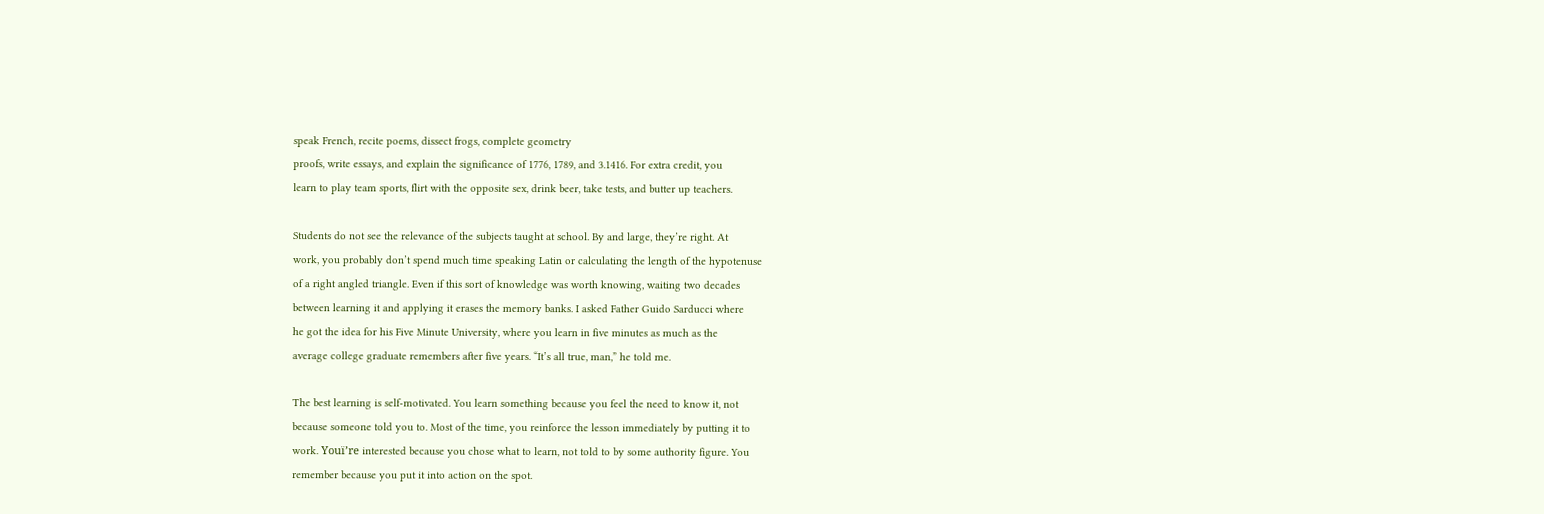speak French, recite poems, dissect frogs, complete geometry
proofs, write essays, and explain the significance of 1776, 1789, and 3.1416. For extra credit, you
learn to play team sports, flirt with the opposite sex, drink beer, take tests, and butter up teachers.

Students do not see the relevance of the subjects taught at school. By and large, they’re right. At
work, you probably don’t spend much time speaking Latin or calculating the length of the hypotenuse
of a right angled triangle. Even if this sort of knowledge was worth knowing, waiting two decades
between learning it and applying it erases the memory banks. I asked Father Guido Sarducci where
he got the idea for his Five Minute University, where you learn in five minutes as much as the
average college graduate remembers after five years. “It’s all true, man,” he told me.

The best learning is self-motivated. You learn something because you feel the need to know it, not
because someone told you to. Most of the time, you reinforce the lesson immediately by putting it to
work. Youï’re interested because you chose what to learn, not told to by some authority figure. You
remember because you put it into action on the spot.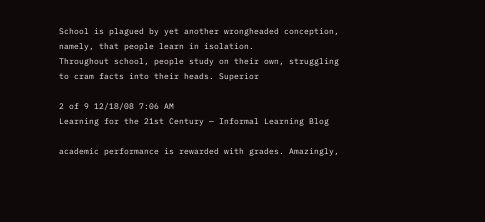School is plagued by yet another wrongheaded conception, namely, that people learn in isolation.
Throughout school, people study on their own, struggling to cram facts into their heads. Superior

2 of 9 12/18/08 7:06 AM
Learning for the 21st Century — Informal Learning Blog

academic performance is rewarded with grades. Amazingly,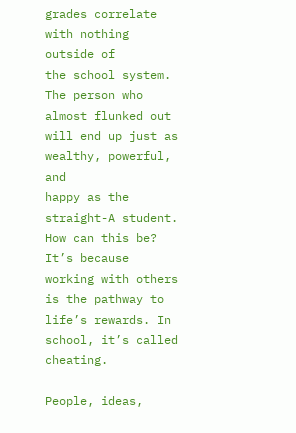grades correlate with nothing outside of
the school system. The person who almost flunked out will end up just as wealthy, powerful, and
happy as the straight-A student. How can this be? It’s because working with others is the pathway to
life’s rewards. In school, it’s called cheating.

People, ideas,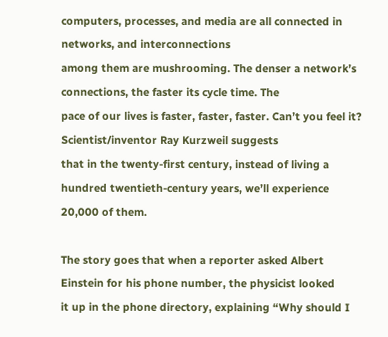computers, processes, and media are all connected in networks, and interconnections
among them are mushrooming. The denser a network’s connections, the faster its cycle time. The
pace of our lives is faster, faster, faster. Can’t you feel it? Scientist/inventor Ray Kurzweil suggests
that in the twenty-first century, instead of living a hundred twentieth-century years, we’ll experience
20,000 of them.

The story goes that when a reporter asked Albert Einstein for his phone number, the physicist looked
it up in the phone directory, explaining “Why should I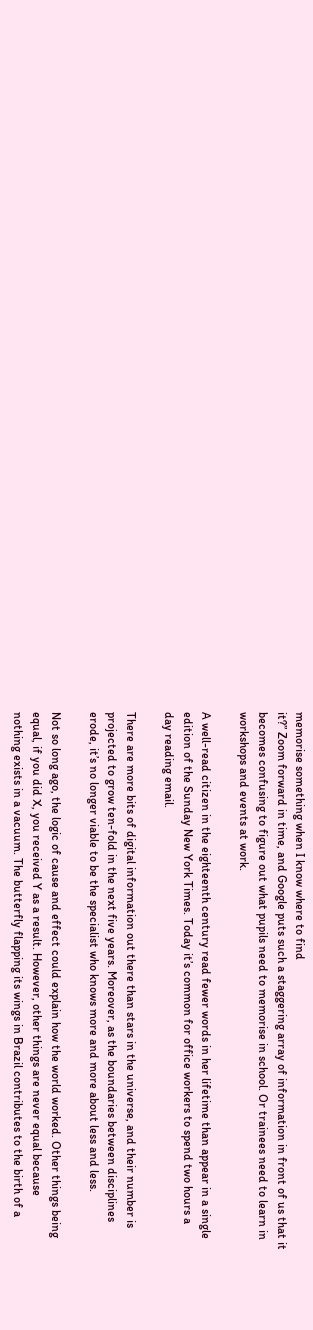memorise something when I know where to find
it?” Zoom forward in time, and Google puts such a staggering array of information in front of us that it
becomes confusing to figure out what pupils need to memorise in school. Or trainees need to learn in
workshops and events at work.

A well-read citizen in the eighteenth century read fewer words in her lifetime than appear in a single
edition of the Sunday New York Times. Today it’s common for office workers to spend two hours a
day reading email.

There are more bits of digital information out there than stars in the universe, and their number is
projected to grow ten-fold in the next five years. Moreover, as the boundaries between disciplines
erode, it’s no longer viable to be the specialist who knows more and more about less and less.

Not so long ago, the logic of cause and effect could explain how the world worked. Other things being
equal, if you did X, you received Y as a result. However, other things are never equal because
nothing exists in a vacuum. The butterfly flapping its wings in Brazil contributes to the birth of a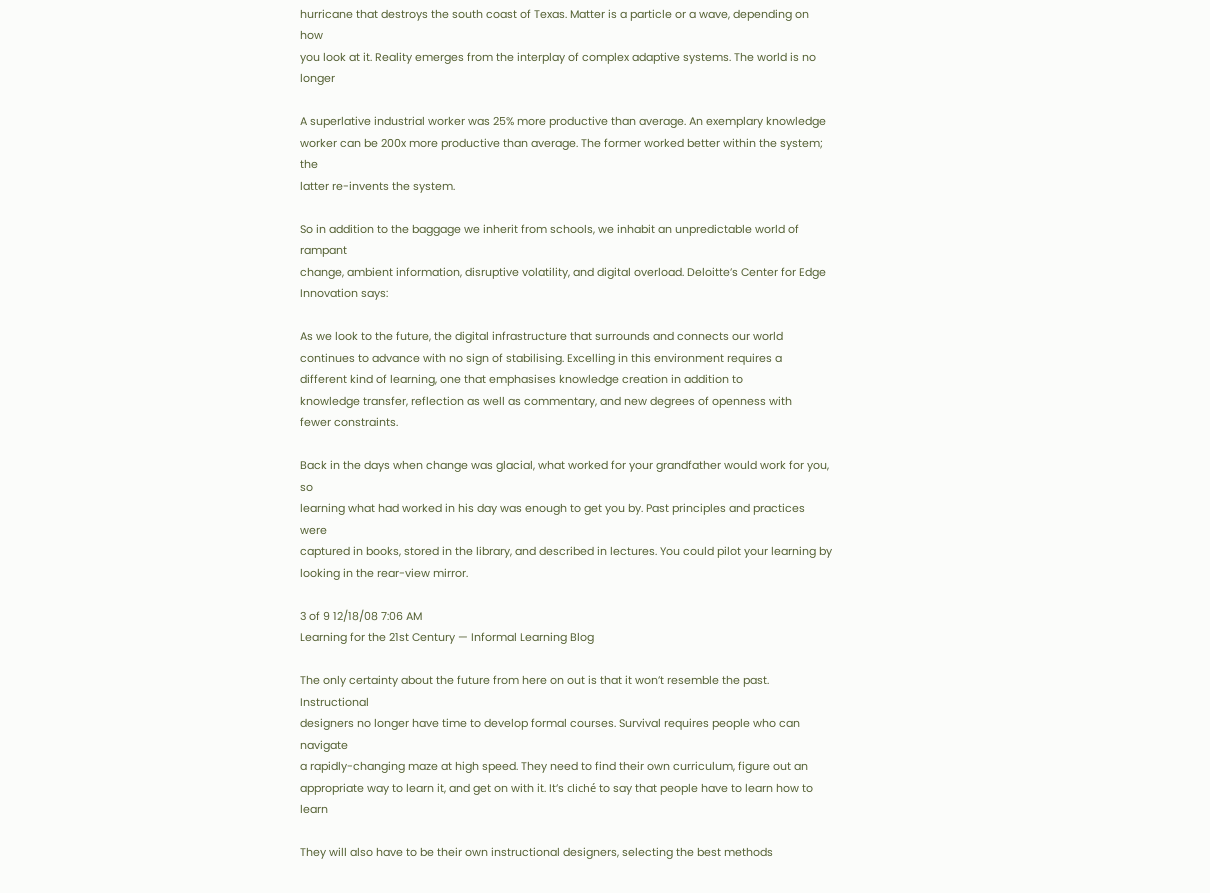hurricane that destroys the south coast of Texas. Matter is a particle or a wave, depending on how
you look at it. Reality emerges from the interplay of complex adaptive systems. The world is no longer

A superlative industrial worker was 25% more productive than average. An exemplary knowledge
worker can be 200x more productive than average. The former worked better within the system; the
latter re-invents the system.

So in addition to the baggage we inherit from schools, we inhabit an unpredictable world of rampant
change, ambient information, disruptive volatility, and digital overload. Deloitte’s Center for Edge
Innovation says:

As we look to the future, the digital infrastructure that surrounds and connects our world
continues to advance with no sign of stabilising. Excelling in this environment requires a
different kind of learning, one that emphasises knowledge creation in addition to
knowledge transfer, reflection as well as commentary, and new degrees of openness with
fewer constraints.

Back in the days when change was glacial, what worked for your grandfather would work for you, so
learning what had worked in his day was enough to get you by. Past principles and practices were
captured in books, stored in the library, and described in lectures. You could pilot your learning by
looking in the rear-view mirror.

3 of 9 12/18/08 7:06 AM
Learning for the 21st Century — Informal Learning Blog

The only certainty about the future from here on out is that it won’t resemble the past. Instructional
designers no longer have time to develop formal courses. Survival requires people who can navigate
a rapidly-changing maze at high speed. They need to find their own curriculum, figure out an
appropriate way to learn it, and get on with it. It’s cliché to say that people have to learn how to learn

They will also have to be their own instructional designers, selecting the best methods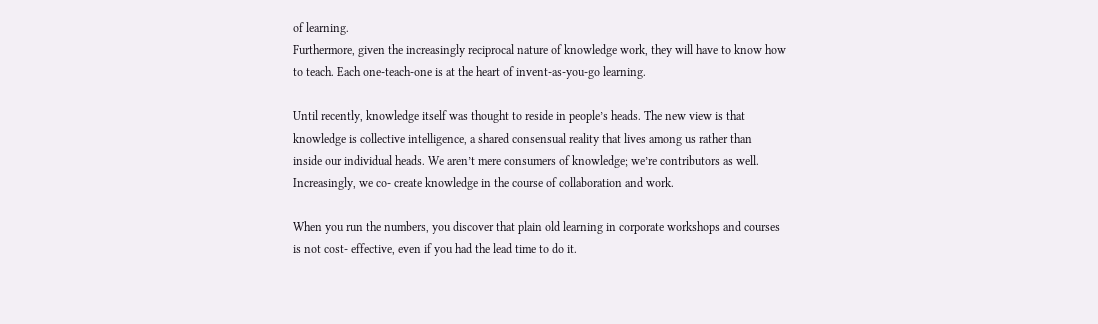of learning.
Furthermore, given the increasingly reciprocal nature of knowledge work, they will have to know how
to teach. Each one-teach-one is at the heart of invent-as-you-go learning.

Until recently, knowledge itself was thought to reside in people’s heads. The new view is that
knowledge is collective intelligence, a shared consensual reality that lives among us rather than
inside our individual heads. We aren’t mere consumers of knowledge; we’re contributors as well.
Increasingly, we co- create knowledge in the course of collaboration and work.

When you run the numbers, you discover that plain old learning in corporate workshops and courses
is not cost- effective, even if you had the lead time to do it.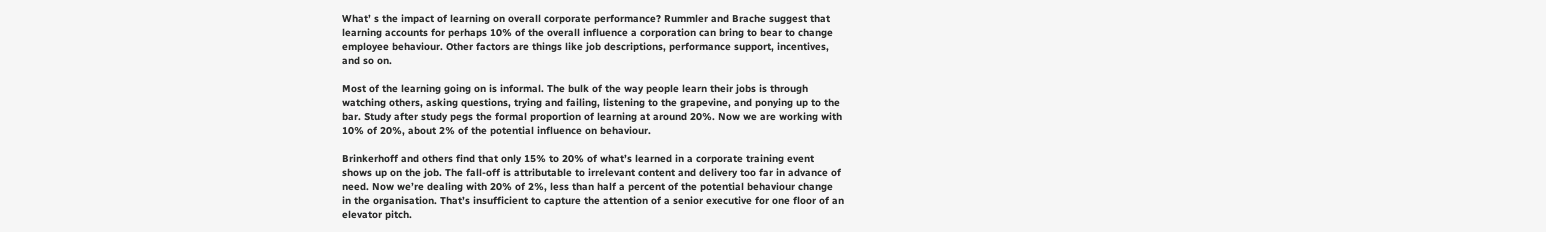What’ s the impact of learning on overall corporate performance? Rummler and Brache suggest that
learning accounts for perhaps 10% of the overall influence a corporation can bring to bear to change
employee behaviour. Other factors are things like job descriptions, performance support, incentives,
and so on.

Most of the learning going on is informal. The bulk of the way people learn their jobs is through
watching others, asking questions, trying and failing, listening to the grapevine, and ponying up to the
bar. Study after study pegs the formal proportion of learning at around 20%. Now we are working with
10% of 20%, about 2% of the potential influence on behaviour.

Brinkerhoff and others find that only 15% to 20% of what’s learned in a corporate training event
shows up on the job. The fall-off is attributable to irrelevant content and delivery too far in advance of
need. Now we’re dealing with 20% of 2%, less than half a percent of the potential behaviour change
in the organisation. That’s insufficient to capture the attention of a senior executive for one floor of an
elevator pitch.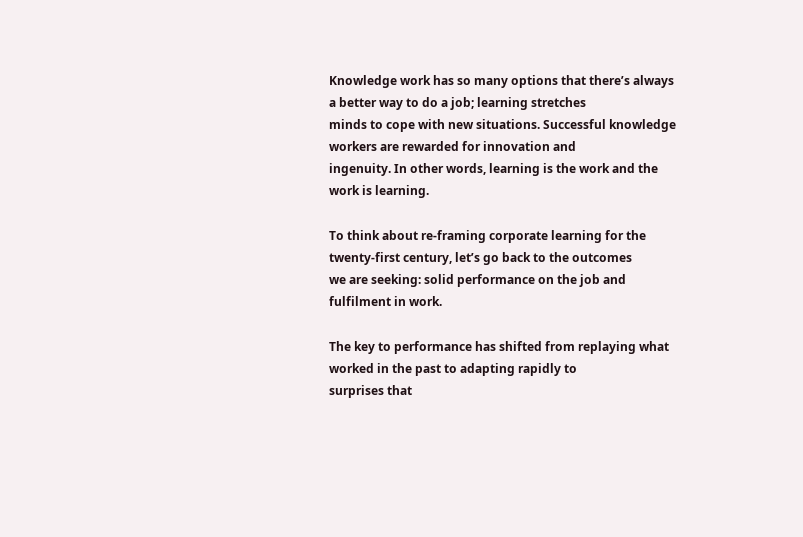Knowledge work has so many options that there’s always a better way to do a job; learning stretches
minds to cope with new situations. Successful knowledge workers are rewarded for innovation and
ingenuity. In other words, learning is the work and the work is learning.

To think about re-framing corporate learning for the twenty-first century, let’s go back to the outcomes
we are seeking: solid performance on the job and fulfilment in work.

The key to performance has shifted from replaying what worked in the past to adapting rapidly to
surprises that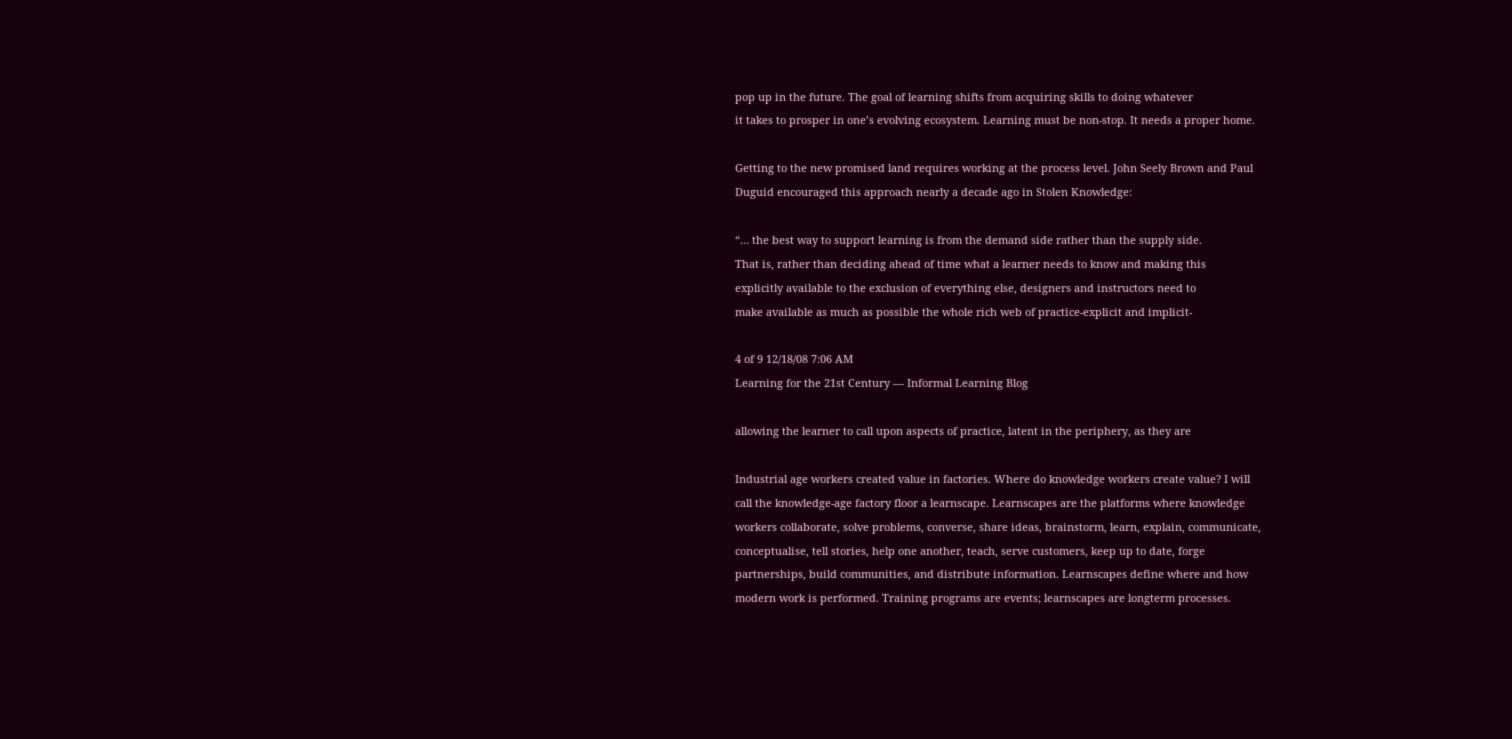pop up in the future. The goal of learning shifts from acquiring skills to doing whatever
it takes to prosper in one’s evolving ecosystem. Learning must be non-stop. It needs a proper home.

Getting to the new promised land requires working at the process level. John Seely Brown and Paul
Duguid encouraged this approach nearly a decade ago in Stolen Knowledge:

“… the best way to support learning is from the demand side rather than the supply side.
That is, rather than deciding ahead of time what a learner needs to know and making this
explicitly available to the exclusion of everything else, designers and instructors need to
make available as much as possible the whole rich web of practice-explicit and implicit-

4 of 9 12/18/08 7:06 AM
Learning for the 21st Century — Informal Learning Blog

allowing the learner to call upon aspects of practice, latent in the periphery, as they are

Industrial age workers created value in factories. Where do knowledge workers create value? I will
call the knowledge-age factory floor a learnscape. Learnscapes are the platforms where knowledge
workers collaborate, solve problems, converse, share ideas, brainstorm, learn, explain, communicate,
conceptualise, tell stories, help one another, teach, serve customers, keep up to date, forge
partnerships, build communities, and distribute information. Learnscapes define where and how
modern work is performed. Training programs are events; learnscapes are longterm processes.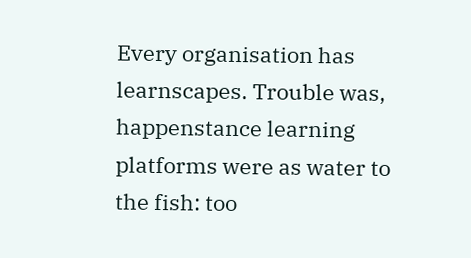Every organisation has learnscapes. Trouble was, happenstance learning platforms were as water to
the fish: too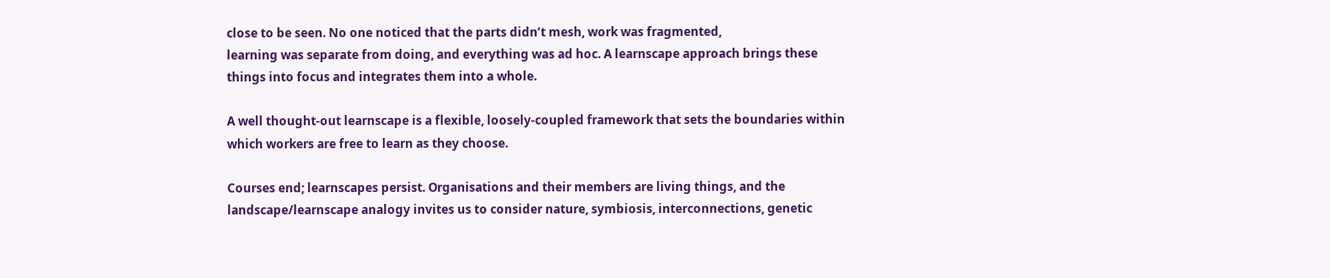close to be seen. No one noticed that the parts didn’t mesh, work was fragmented,
learning was separate from doing, and everything was ad hoc. A learnscape approach brings these
things into focus and integrates them into a whole.

A well thought-out learnscape is a flexible, loosely-coupled framework that sets the boundaries within
which workers are free to learn as they choose.

Courses end; learnscapes persist. Organisations and their members are living things, and the
landscape/learnscape analogy invites us to consider nature, symbiosis, interconnections, genetic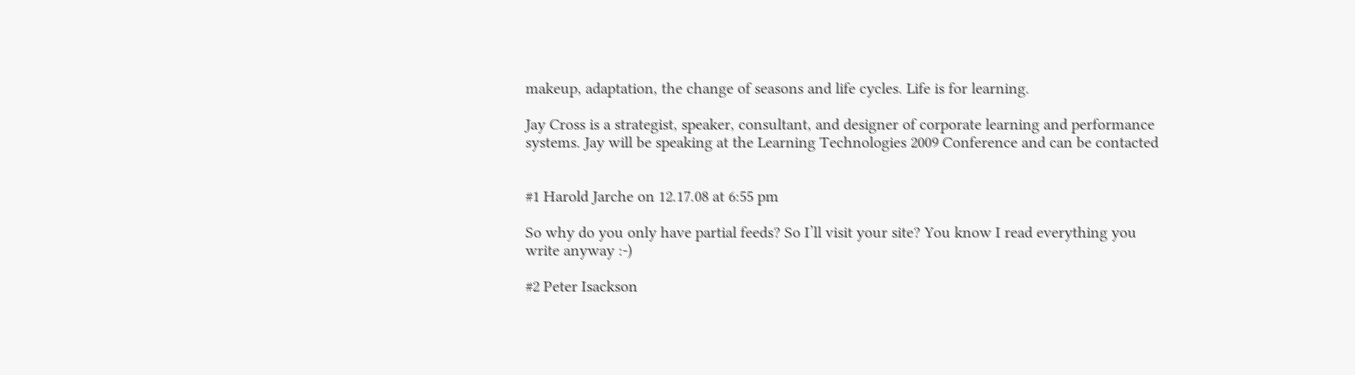makeup, adaptation, the change of seasons and life cycles. Life is for learning.

Jay Cross is a strategist, speaker, consultant, and designer of corporate learning and performance
systems. Jay will be speaking at the Learning Technologies 2009 Conference and can be contacted


#1 Harold Jarche on 12.17.08 at 6:55 pm

So why do you only have partial feeds? So I’ll visit your site? You know I read everything you
write anyway :-)

#2 Peter Isackson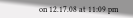on 12.17.08 at 11:09 pm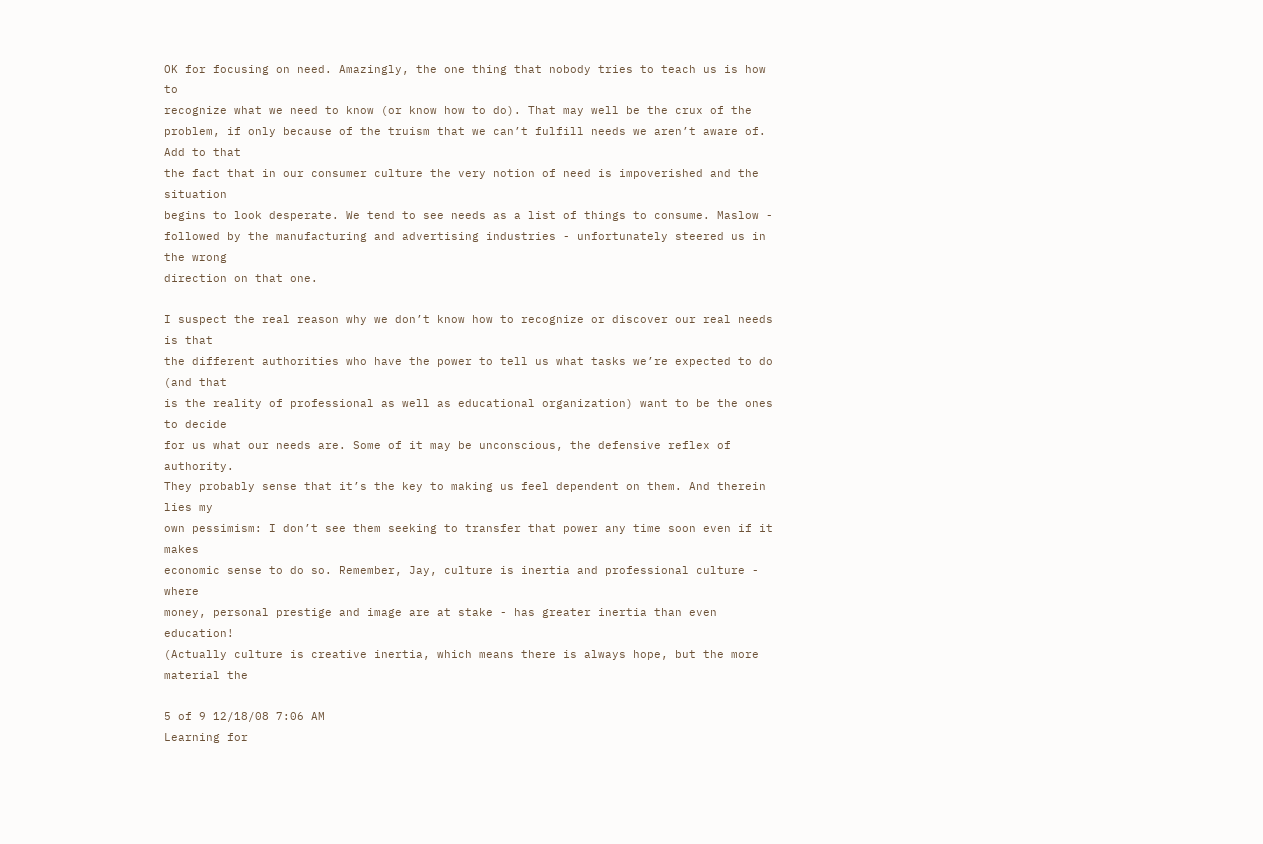OK for focusing on need. Amazingly, the one thing that nobody tries to teach us is how to
recognize what we need to know (or know how to do). That may well be the crux of the
problem, if only because of the truism that we can’t fulfill needs we aren’t aware of. Add to that
the fact that in our consumer culture the very notion of need is impoverished and the situation
begins to look desperate. We tend to see needs as a list of things to consume. Maslow -
followed by the manufacturing and advertising industries - unfortunately steered us in the wrong
direction on that one.

I suspect the real reason why we don’t know how to recognize or discover our real needs is that
the different authorities who have the power to tell us what tasks we’re expected to do (and that
is the reality of professional as well as educational organization) want to be the ones to decide
for us what our needs are. Some of it may be unconscious, the defensive reflex of authority.
They probably sense that it’s the key to making us feel dependent on them. And therein lies my
own pessimism: I don’t see them seeking to transfer that power any time soon even if it makes
economic sense to do so. Remember, Jay, culture is inertia and professional culture - where
money, personal prestige and image are at stake - has greater inertia than even education!
(Actually culture is creative inertia, which means there is always hope, but the more material the

5 of 9 12/18/08 7:06 AM
Learning for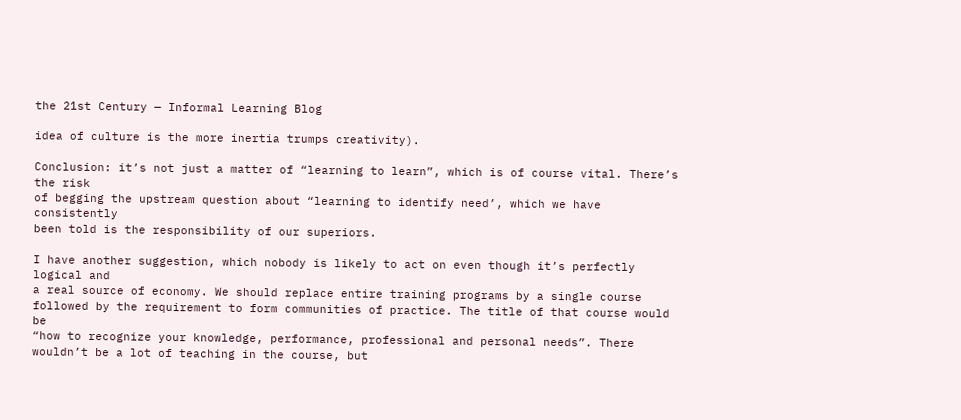the 21st Century — Informal Learning Blog

idea of culture is the more inertia trumps creativity).

Conclusion: it’s not just a matter of “learning to learn”, which is of course vital. There’s the risk
of begging the upstream question about “learning to identify need’, which we have consistently
been told is the responsibility of our superiors.

I have another suggestion, which nobody is likely to act on even though it’s perfectly logical and
a real source of economy. We should replace entire training programs by a single course
followed by the requirement to form communities of practice. The title of that course would be
“how to recognize your knowledge, performance, professional and personal needs”. There
wouldn’t be a lot of teaching in the course, but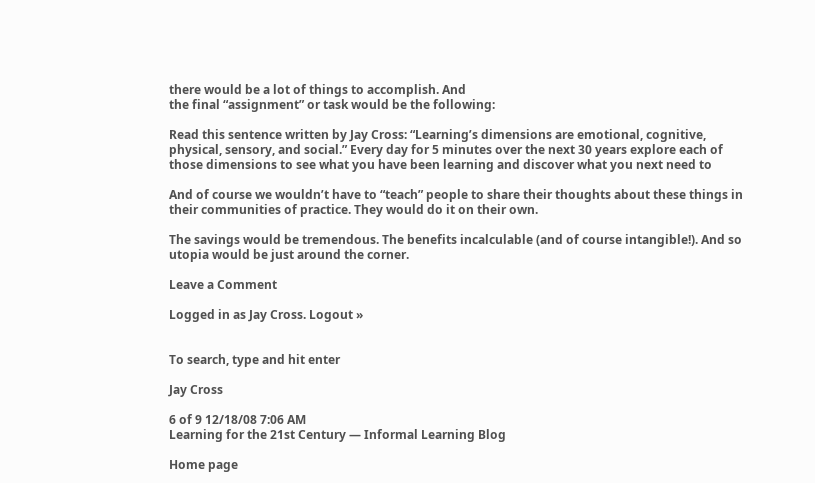there would be a lot of things to accomplish. And
the final “assignment” or task would be the following:

Read this sentence written by Jay Cross: “Learning’s dimensions are emotional, cognitive,
physical, sensory, and social.” Every day for 5 minutes over the next 30 years explore each of
those dimensions to see what you have been learning and discover what you next need to

And of course we wouldn’t have to “teach” people to share their thoughts about these things in
their communities of practice. They would do it on their own.

The savings would be tremendous. The benefits incalculable (and of course intangible!). And so
utopia would be just around the corner.

Leave a Comment

Logged in as Jay Cross. Logout »


To search, type and hit enter

Jay Cross

6 of 9 12/18/08 7:06 AM
Learning for the 21st Century — Informal Learning Blog

Home page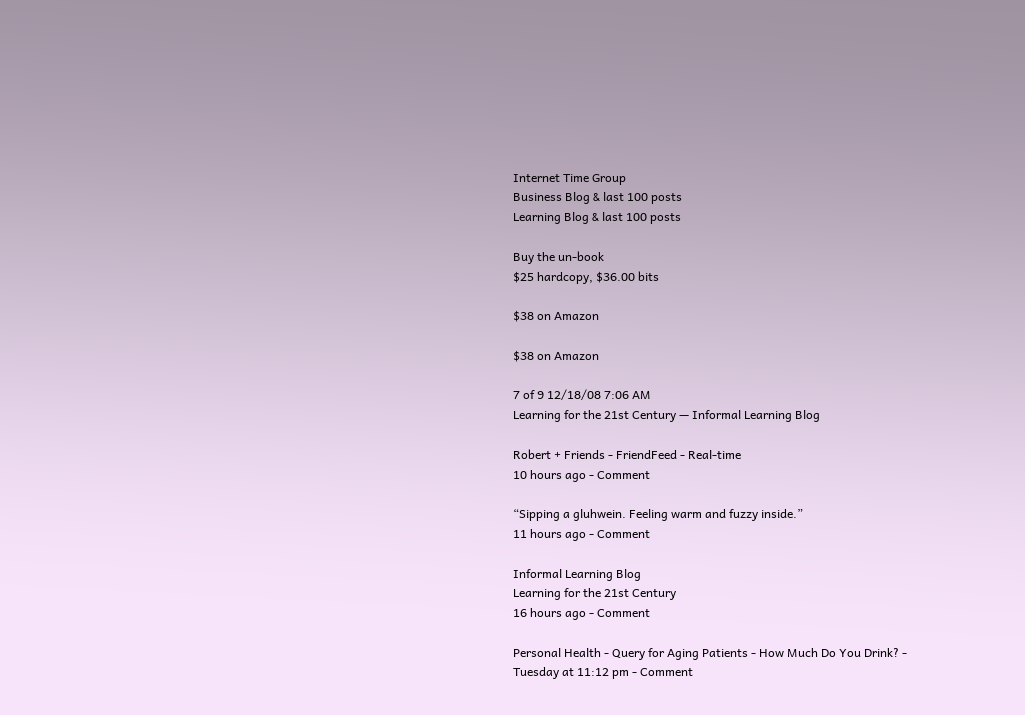Internet Time Group
Business Blog & last 100 posts
Learning Blog & last 100 posts

Buy the un-book
$25 hardcopy, $36.00 bits

$38 on Amazon

$38 on Amazon

7 of 9 12/18/08 7:06 AM
Learning for the 21st Century — Informal Learning Blog

Robert + Friends - FriendFeed - Real-time
10 hours ago - Comment

“Sipping a gluhwein. Feeling warm and fuzzy inside.”
11 hours ago - Comment

Informal Learning Blog
Learning for the 21st Century
16 hours ago - Comment

Personal Health - Query for Aging Patients - How Much Do You Drink? -
Tuesday at 11:12 pm - Comment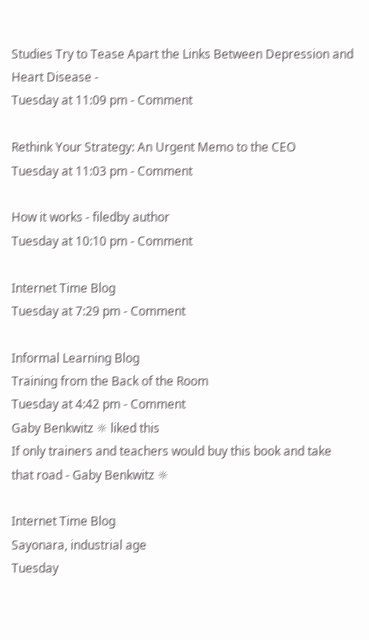Studies Try to Tease Apart the Links Between Depression and Heart Disease -
Tuesday at 11:09 pm - Comment

Rethink Your Strategy: An Urgent Memo to the CEO
Tuesday at 11:03 pm - Comment

How it works - filedby author
Tuesday at 10:10 pm - Comment

Internet Time Blog
Tuesday at 7:29 pm - Comment

Informal Learning Blog
Training from the Back of the Room
Tuesday at 4:42 pm - Comment
Gaby Benkwitz ☼ liked this
If only trainers and teachers would buy this book and take that road - Gaby Benkwitz ☼

Internet Time Blog
Sayonara, industrial age
Tuesday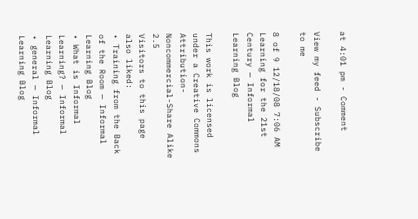at 4:01 pm - Comment

View my feed - Subscribe to me

8 of 9 12/18/08 7:06 AM
Learning for the 21st Century — Informal Learning Blog

This work is licensed under a Creative Commons Attribution-Noncommercial-Share Alike 2.5
Visitors to this page also liked:
• Training from the Back of the Room — Informal Learning Blog
• What is Informal Learning? — Informal Learning Blog
• general — Informal Learning Blog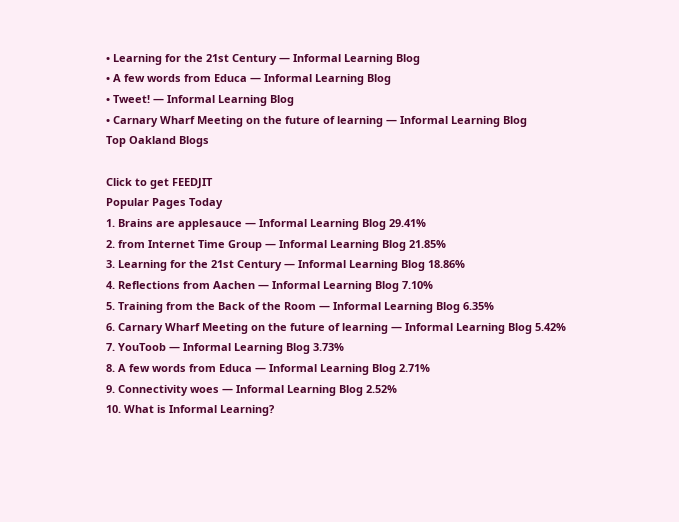• Learning for the 21st Century — Informal Learning Blog
• A few words from Educa — Informal Learning Blog
• Tweet! — Informal Learning Blog
• Carnary Wharf Meeting on the future of learning — Informal Learning Blog
Top Oakland Blogs

Click to get FEEDJIT
Popular Pages Today
1. Brains are applesauce — Informal Learning Blog 29.41%
2. from Internet Time Group — Informal Learning Blog 21.85%
3. Learning for the 21st Century — Informal Learning Blog 18.86%
4. Reflections from Aachen — Informal Learning Blog 7.10%
5. Training from the Back of the Room — Informal Learning Blog 6.35%
6. Carnary Wharf Meeting on the future of learning — Informal Learning Blog 5.42%
7. YouToob — Informal Learning Blog 3.73%
8. A few words from Educa — Informal Learning Blog 2.71%
9. Connectivity woes — Informal Learning Blog 2.52%
10. What is Informal Learning?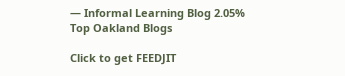— Informal Learning Blog 2.05%
Top Oakland Blogs

Click to get FEEDJIT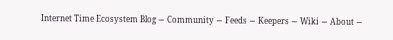Internet Time Ecosystem Blog ∼ Community ∼ Feeds ∼ Keepers ∼ Wiki ∼ About ∼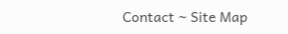Contact ∼ Site Map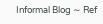Informal Blog ∼ Ref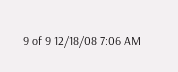9 of 9 12/18/08 7:06 AM